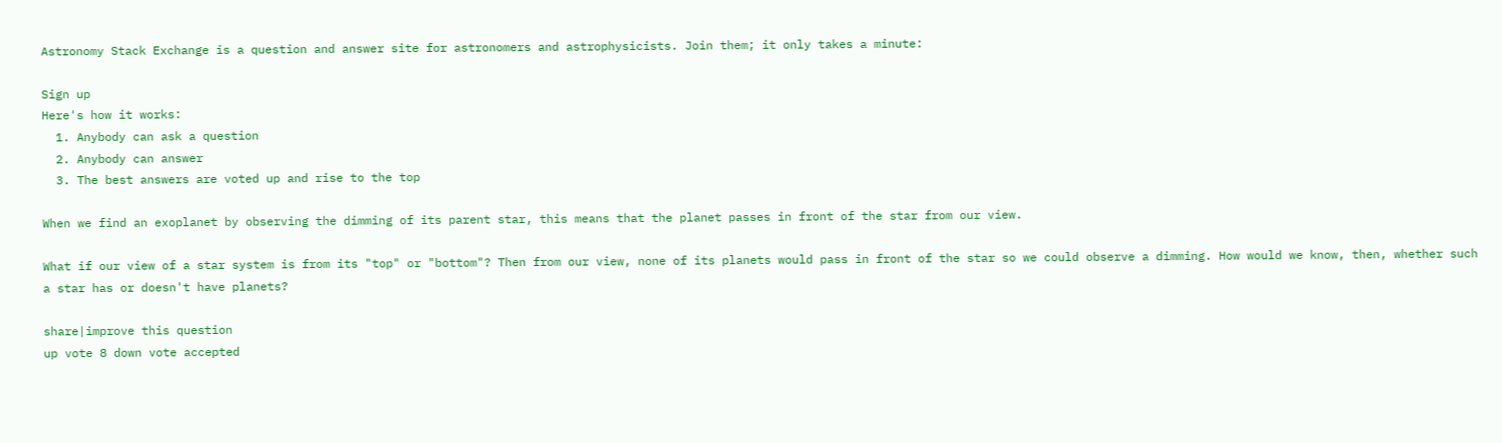Astronomy Stack Exchange is a question and answer site for astronomers and astrophysicists. Join them; it only takes a minute:

Sign up
Here's how it works:
  1. Anybody can ask a question
  2. Anybody can answer
  3. The best answers are voted up and rise to the top

When we find an exoplanet by observing the dimming of its parent star, this means that the planet passes in front of the star from our view.

What if our view of a star system is from its "top" or "bottom"? Then from our view, none of its planets would pass in front of the star so we could observe a dimming. How would we know, then, whether such a star has or doesn't have planets?

share|improve this question
up vote 8 down vote accepted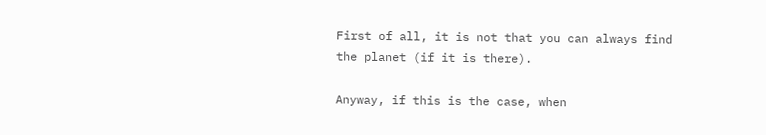First of all, it is not that you can always find the planet (if it is there).

Anyway, if this is the case, when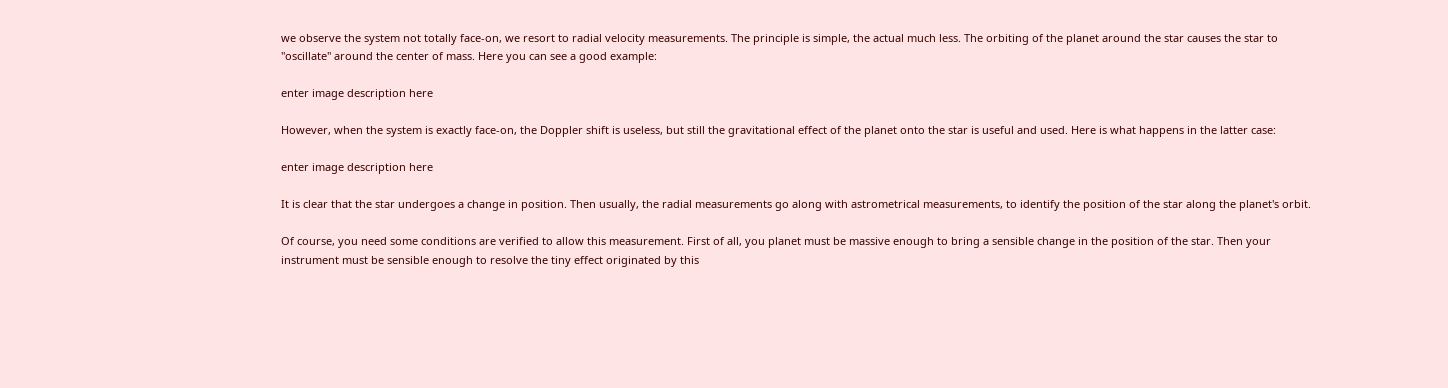we observe the system not totally face-on, we resort to radial velocity measurements. The principle is simple, the actual much less. The orbiting of the planet around the star causes the star to "oscillate" around the center of mass. Here you can see a good example:

enter image description here

However, when the system is exactly face-on, the Doppler shift is useless, but still the gravitational effect of the planet onto the star is useful and used. Here is what happens in the latter case:

enter image description here

It is clear that the star undergoes a change in position. Then usually, the radial measurements go along with astrometrical measurements, to identify the position of the star along the planet's orbit.

Of course, you need some conditions are verified to allow this measurement. First of all, you planet must be massive enough to bring a sensible change in the position of the star. Then your instrument must be sensible enough to resolve the tiny effect originated by this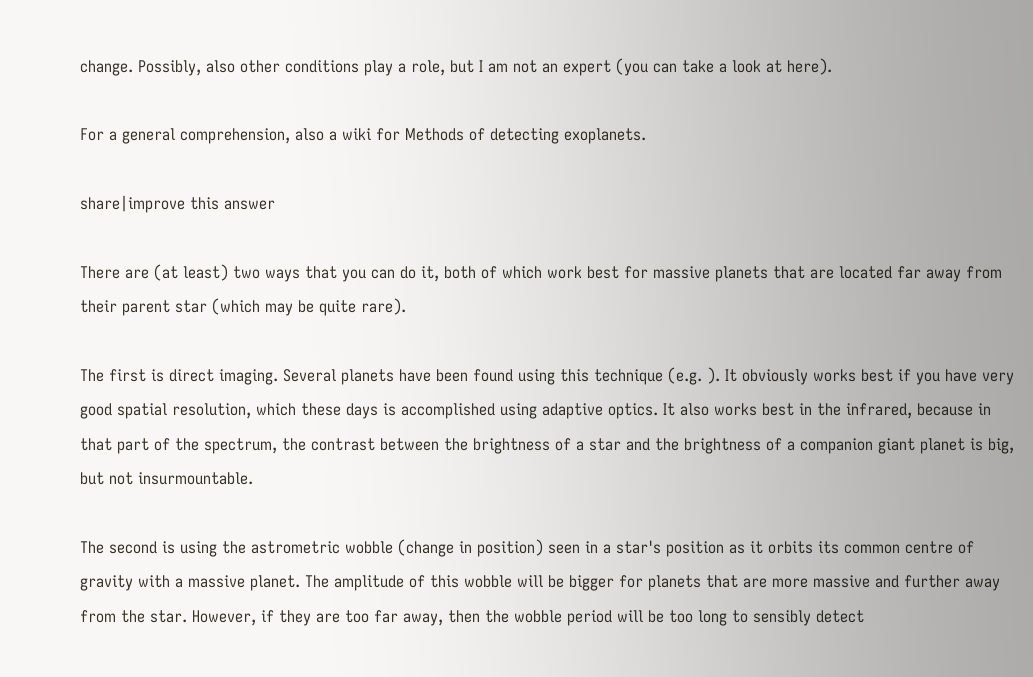change. Possibly, also other conditions play a role, but I am not an expert (you can take a look at here).

For a general comprehension, also a wiki for Methods of detecting exoplanets.

share|improve this answer

There are (at least) two ways that you can do it, both of which work best for massive planets that are located far away from their parent star (which may be quite rare).

The first is direct imaging. Several planets have been found using this technique (e.g. ). It obviously works best if you have very good spatial resolution, which these days is accomplished using adaptive optics. It also works best in the infrared, because in that part of the spectrum, the contrast between the brightness of a star and the brightness of a companion giant planet is big, but not insurmountable.

The second is using the astrometric wobble (change in position) seen in a star's position as it orbits its common centre of gravity with a massive planet. The amplitude of this wobble will be bigger for planets that are more massive and further away from the star. However, if they are too far away, then the wobble period will be too long to sensibly detect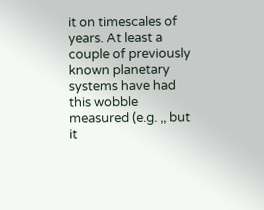it on timescales of years. At least a couple of previously known planetary systems have had this wobble measured (e.g. ,, but it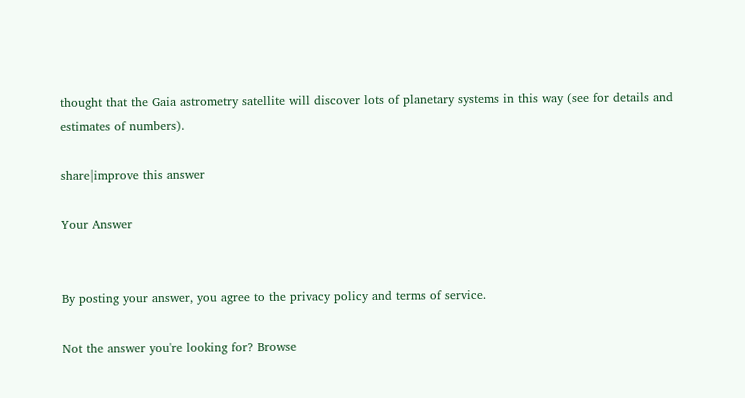thought that the Gaia astrometry satellite will discover lots of planetary systems in this way (see for details and estimates of numbers).

share|improve this answer

Your Answer


By posting your answer, you agree to the privacy policy and terms of service.

Not the answer you're looking for? Browse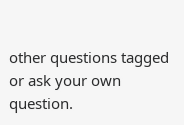other questions tagged or ask your own question.